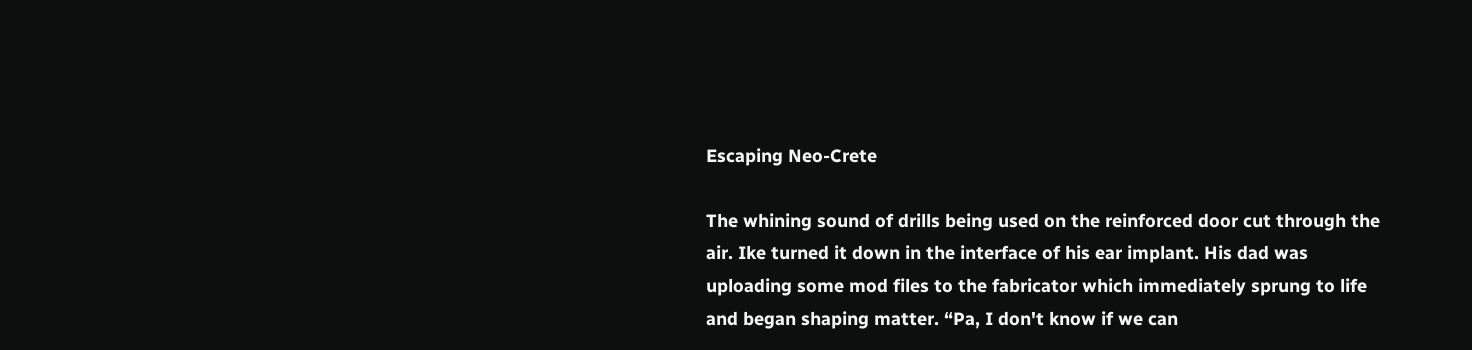Escaping Neo-Crete

The whining sound of drills being used on the reinforced door cut through the air. Ike turned it down in the interface of his ear implant. His dad was uploading some mod files to the fabricator which immediately sprung to life and began shaping matter. “Pa, I don't know if we can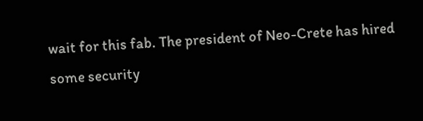wait for this fab. The president of Neo-Crete has hired some security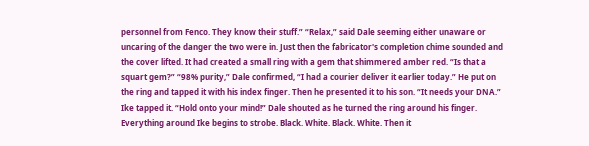personnel from Fenco. They know their stuff.” “Relax,” said Dale seeming either unaware or uncaring of the danger the two were in. Just then the fabricator's completion chime sounded and the cover lifted. It had created a small ring with a gem that shimmered amber red. “Is that a squart gem?” “98% purity,” Dale confirmed, “I had a courier deliver it earlier today.” He put on the ring and tapped it with his index finger. Then he presented it to his son. “It needs your DNA.” Ike tapped it. “Hold onto your mind!” Dale shouted as he turned the ring around his finger. Everything around Ike begins to strobe. Black. White. Black. White. Then it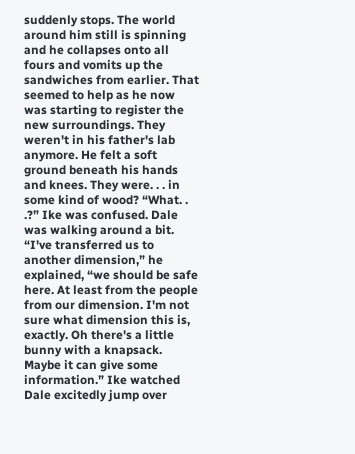suddenly stops. The world around him still is spinning and he collapses onto all fours and vomits up the sandwiches from earlier. That seemed to help as he now was starting to register the new surroundings. They weren't in his father's lab anymore. He felt a soft ground beneath his hands and knees. They were. . . in some kind of wood? “What. . .?” Ike was confused. Dale was walking around a bit. “I've transferred us to another dimension,” he explained, “we should be safe here. At least from the people from our dimension. I'm not sure what dimension this is, exactly. Oh there's a little bunny with a knapsack. Maybe it can give some information.” Ike watched Dale excitedly jump over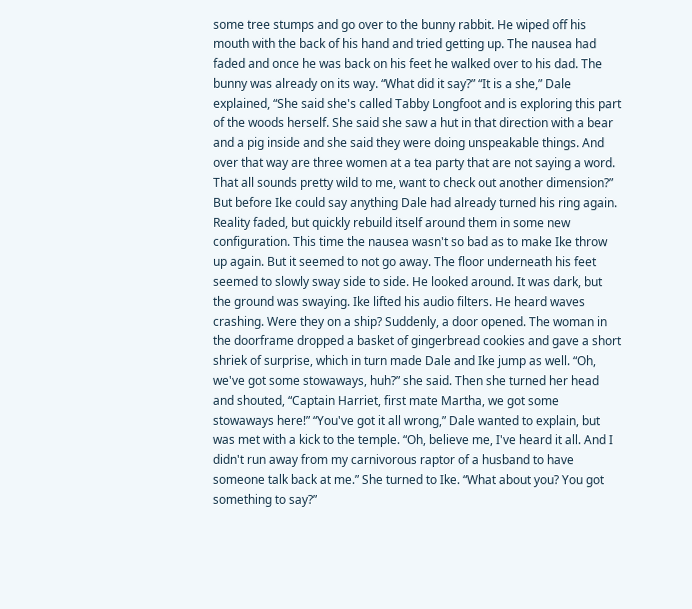some tree stumps and go over to the bunny rabbit. He wiped off his mouth with the back of his hand and tried getting up. The nausea had faded and once he was back on his feet he walked over to his dad. The bunny was already on its way. “What did it say?” “It is a she,” Dale explained, “She said she's called Tabby Longfoot and is exploring this part of the woods herself. She said she saw a hut in that direction with a bear and a pig inside and she said they were doing unspeakable things. And over that way are three women at a tea party that are not saying a word. That all sounds pretty wild to me, want to check out another dimension?” But before Ike could say anything Dale had already turned his ring again. Reality faded, but quickly rebuild itself around them in some new configuration. This time the nausea wasn't so bad as to make Ike throw up again. But it seemed to not go away. The floor underneath his feet seemed to slowly sway side to side. He looked around. It was dark, but the ground was swaying. Ike lifted his audio filters. He heard waves crashing. Were they on a ship? Suddenly, a door opened. The woman in the doorframe dropped a basket of gingerbread cookies and gave a short shriek of surprise, which in turn made Dale and Ike jump as well. “Oh, we've got some stowaways, huh?” she said. Then she turned her head and shouted, “Captain Harriet, first mate Martha, we got some stowaways here!” “You've got it all wrong,” Dale wanted to explain, but was met with a kick to the temple. “Oh, believe me, I've heard it all. And I didn't run away from my carnivorous raptor of a husband to have someone talk back at me.” She turned to Ike. “What about you? You got something to say?”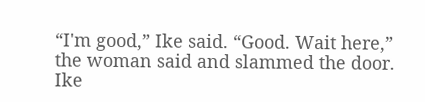“I'm good,” Ike said. “Good. Wait here,” the woman said and slammed the door. Ike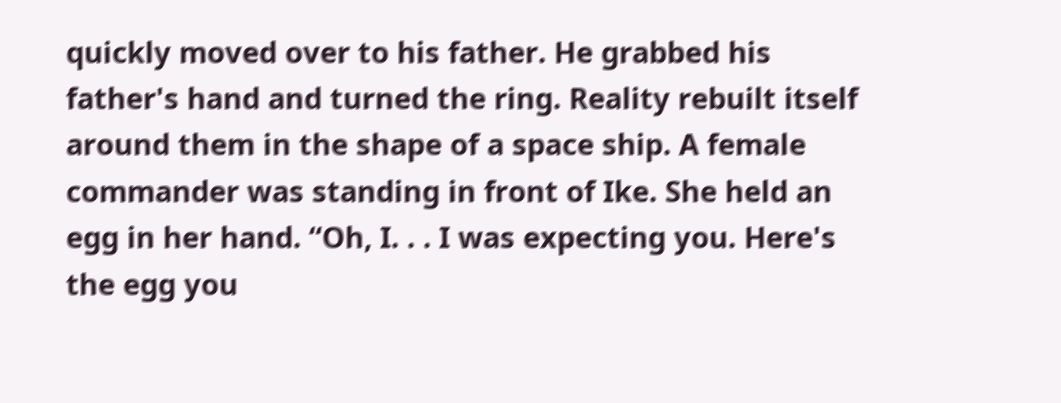quickly moved over to his father. He grabbed his father's hand and turned the ring. Reality rebuilt itself around them in the shape of a space ship. A female commander was standing in front of Ike. She held an egg in her hand. “Oh, I. . . I was expecting you. Here's the egg you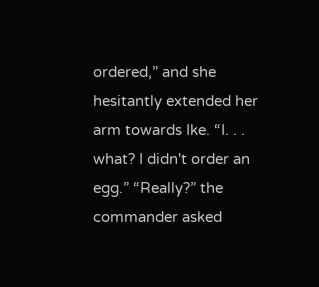ordered,” and she hesitantly extended her arm towards Ike. “I. . . what? I didn't order an egg.” “Really?” the commander asked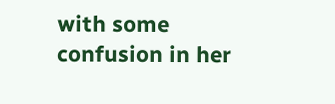with some confusion in her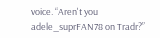voice. “Aren't you adele_suprFAN78 on Tradr?”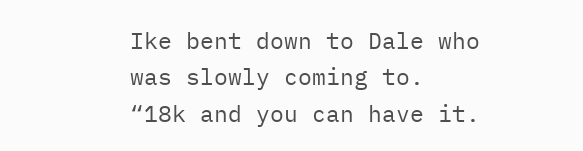Ike bent down to Dale who was slowly coming to. “18k and you can have it.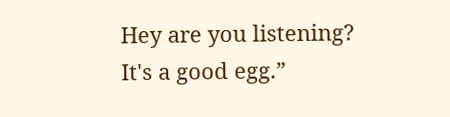Hey are you listening? It's a good egg.”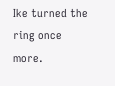Ike turned the ring once more.